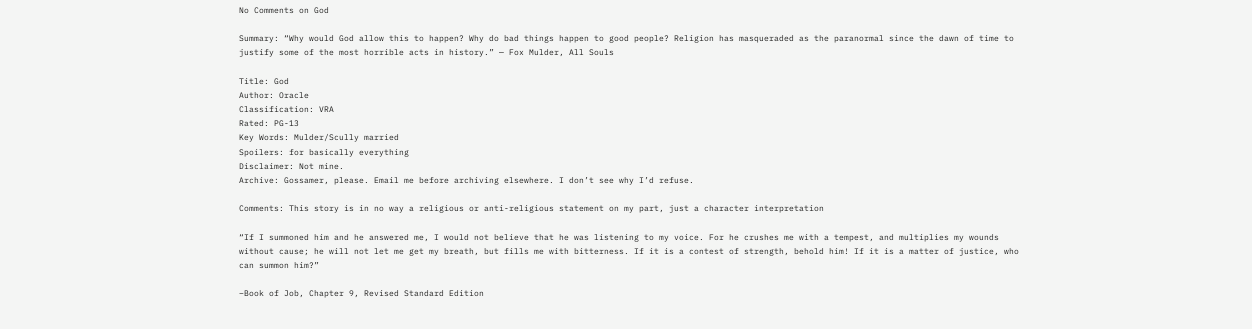No Comments on God

Summary: “Why would God allow this to happen? Why do bad things happen to good people? Religion has masqueraded as the paranormal since the dawn of time to justify some of the most horrible acts in history.” — Fox Mulder, All Souls

Title: God
Author: Oracle
Classification: VRA
Rated: PG-13
Key Words: Mulder/Scully married
Spoilers: for basically everything
Disclaimer: Not mine.
Archive: Gossamer, please. Email me before archiving elsewhere. I don’t see why I’d refuse.

Comments: This story is in no way a religious or anti-religious statement on my part, just a character interpretation

“If I summoned him and he answered me, I would not believe that he was listening to my voice. For he crushes me with a tempest, and multiplies my wounds without cause; he will not let me get my breath, but fills me with bitterness. If it is a contest of strength, behold him! If it is a matter of justice, who can summon him?”

–Book of Job, Chapter 9, Revised Standard Edition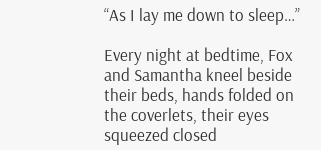“As I lay me down to sleep…”

Every night at bedtime, Fox and Samantha kneel beside their beds, hands folded on the coverlets, their eyes squeezed closed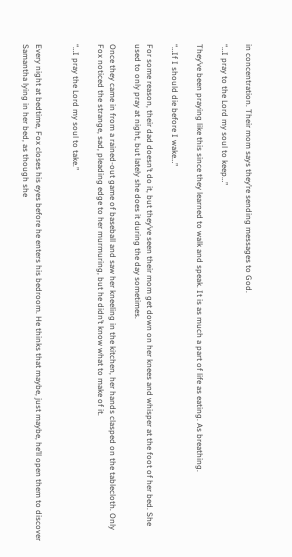in concentration. Their mom says they’re sending messages to God.

“…I pray to the Lord my soul to keep…”

They’ve been praying like this since they learned to walk and speak. It is as much a part of life as eating. As breathing.

“…If I should die before I wake…”

For some reason, their dad doesn’t do it, but they’ve seen their mom get down on her knees and whisper at the foot of her bed. She used to only pray at night, but lately she does it during the day sometimes.

Once they came in from a rained-out game of baseball and saw her kneeling in the kitchen, her hands clasped on the tablecloth. Only Fox noticed the strange, sad, pleading edge to her murmuring, but he didn’t know what to make of it.

“…I pray the Lord my soul to take.”


Every night at bedtime, Fox closes his eyes before he enters his bedroom. He thinks that maybe, just maybe, he’ll open them to discover Samantha lying in her bed, as though she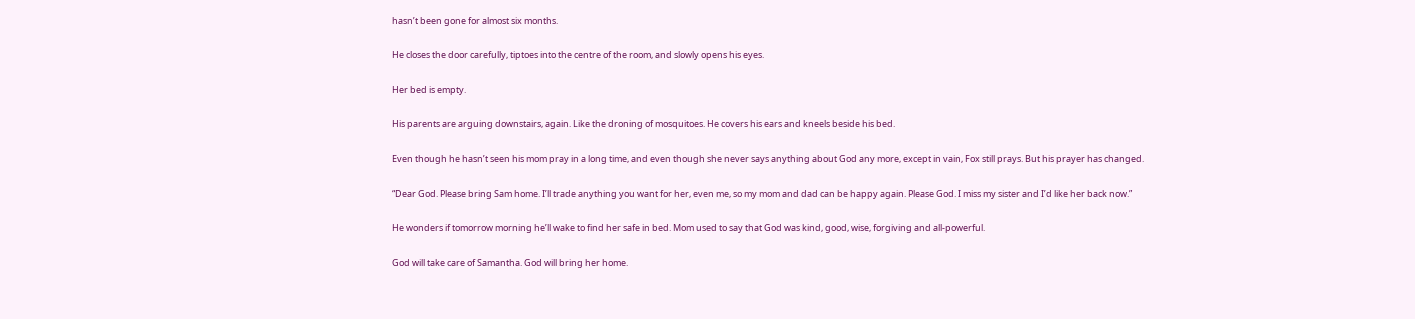hasn’t been gone for almost six months.

He closes the door carefully, tiptoes into the centre of the room, and slowly opens his eyes.

Her bed is empty.

His parents are arguing downstairs, again. Like the droning of mosquitoes. He covers his ears and kneels beside his bed.

Even though he hasn’t seen his mom pray in a long time, and even though she never says anything about God any more, except in vain, Fox still prays. But his prayer has changed.

“Dear God. Please bring Sam home. I’ll trade anything you want for her, even me, so my mom and dad can be happy again. Please God. I miss my sister and I’d like her back now.”

He wonders if tomorrow morning he’ll wake to find her safe in bed. Mom used to say that God was kind, good, wise, forgiving and all-powerful.

God will take care of Samantha. God will bring her home.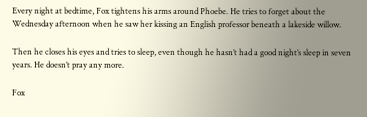Every night at bedtime, Fox tightens his arms around Phoebe. He tries to forget about the Wednesday afternoon when he saw her kissing an English professor beneath a lakeside willow.

Then he closes his eyes and tries to sleep, even though he hasn’t had a good night’s sleep in seven years. He doesn’t pray any more.

Fox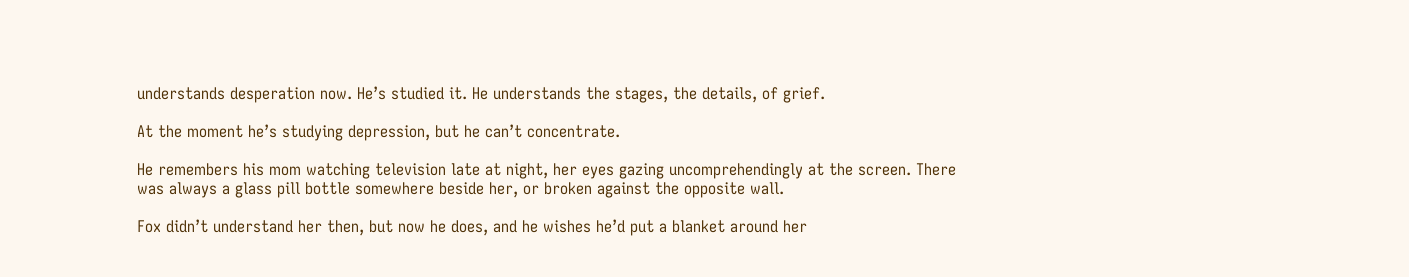understands desperation now. He’s studied it. He understands the stages, the details, of grief.

At the moment he’s studying depression, but he can’t concentrate.

He remembers his mom watching television late at night, her eyes gazing uncomprehendingly at the screen. There was always a glass pill bottle somewhere beside her, or broken against the opposite wall.

Fox didn’t understand her then, but now he does, and he wishes he’d put a blanket around her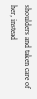shoulders and taken care of her, instead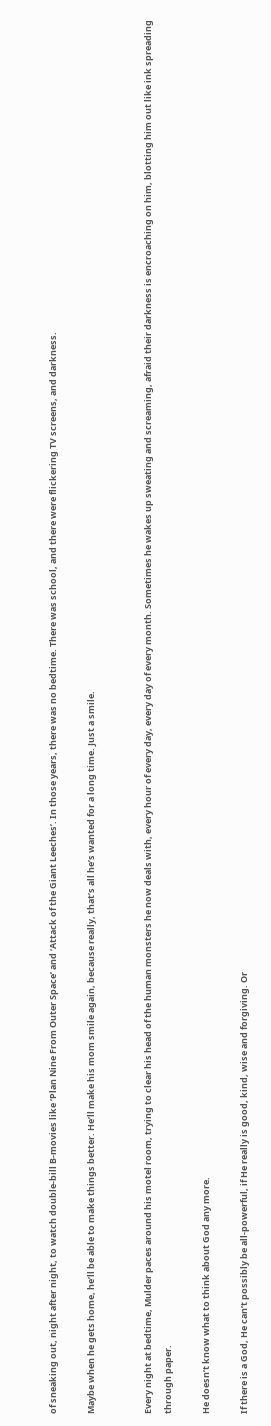of sneaking out, night after night, to watch double-bill B-movies like ‘Plan Nine From Outer Space’ and ‘Attack of the Giant Leeches’. In those years, there was no bedtime. There was school, and there were flickering TV screens, and darkness.

Maybe when he gets home, he’ll be able to make things better. He’ll make his mom smile again, because really, that’s all he’s wanted for a long time. Just a smile.


Every night at bedtime, Mulder paces around his motel room, trying to clear his head of the human monsters he now deals with, every hour of every day, every day of every month. Sometimes he wakes up sweating and screaming, afraid their darkness is encroaching on him, blotting him out like ink spreading through paper.

He doesn’t know what to think about God any more.

If there is a God, He can’t possibly be all-powerful, if He really is good, kind, wise and forgiving. Or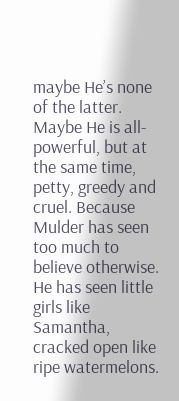maybe He’s none of the latter. Maybe He is all-powerful, but at the same time, petty, greedy and cruel. Because Mulder has seen too much to believe otherwise. He has seen little girls like Samantha, cracked open like ripe watermelons.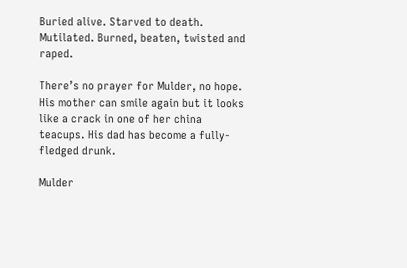Buried alive. Starved to death. Mutilated. Burned, beaten, twisted and raped.

There’s no prayer for Mulder, no hope. His mother can smile again but it looks like a crack in one of her china teacups. His dad has become a fully-fledged drunk.

Mulder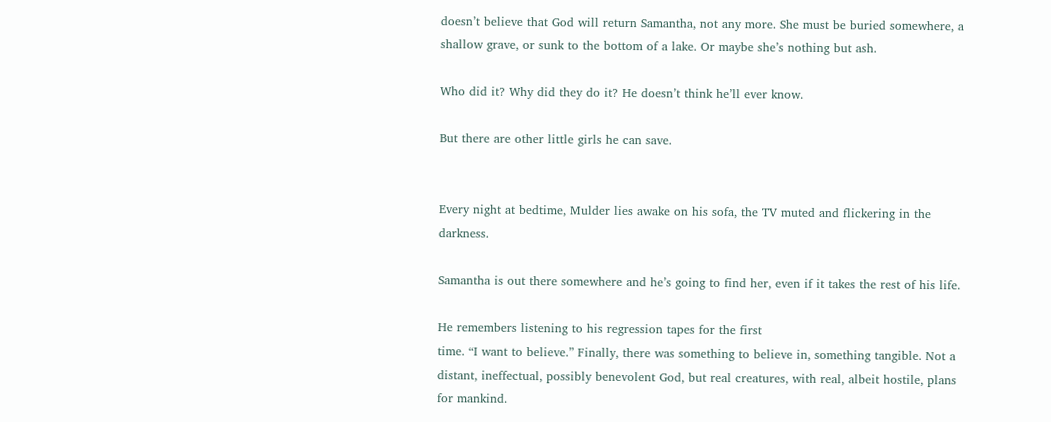doesn’t believe that God will return Samantha, not any more. She must be buried somewhere, a shallow grave, or sunk to the bottom of a lake. Or maybe she’s nothing but ash.

Who did it? Why did they do it? He doesn’t think he’ll ever know.

But there are other little girls he can save.


Every night at bedtime, Mulder lies awake on his sofa, the TV muted and flickering in the darkness.

Samantha is out there somewhere and he’s going to find her, even if it takes the rest of his life.

He remembers listening to his regression tapes for the first
time. “I want to believe.” Finally, there was something to believe in, something tangible. Not a distant, ineffectual, possibly benevolent God, but real creatures, with real, albeit hostile, plans for mankind.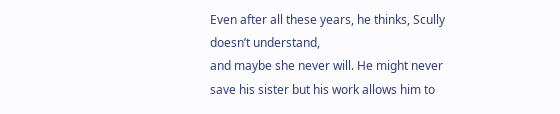Even after all these years, he thinks, Scully doesn’t understand,
and maybe she never will. He might never save his sister but his work allows him to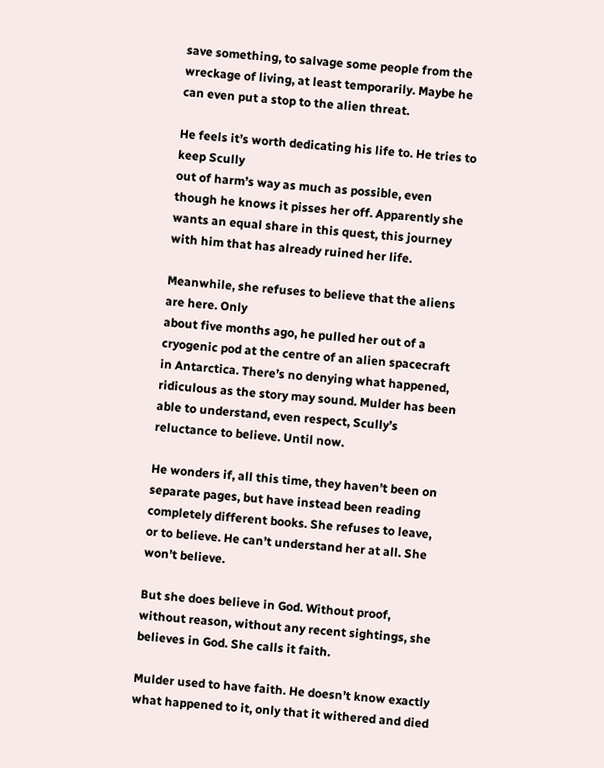save something, to salvage some people from the wreckage of living, at least temporarily. Maybe he can even put a stop to the alien threat.

He feels it’s worth dedicating his life to. He tries to keep Scully
out of harm’s way as much as possible, even though he knows it pisses her off. Apparently she wants an equal share in this quest, this journey with him that has already ruined her life.

Meanwhile, she refuses to believe that the aliens are here. Only
about five months ago, he pulled her out of a cryogenic pod at the centre of an alien spacecraft in Antarctica. There’s no denying what happened, ridiculous as the story may sound. Mulder has been able to understand, even respect, Scully’s reluctance to believe. Until now.

He wonders if, all this time, they haven’t been on separate pages, but have instead been reading completely different books. She refuses to leave, or to believe. He can’t understand her at all. She won’t believe.

But she does believe in God. Without proof, without reason, without any recent sightings, she believes in God. She calls it faith.

Mulder used to have faith. He doesn’t know exactly what happened to it, only that it withered and died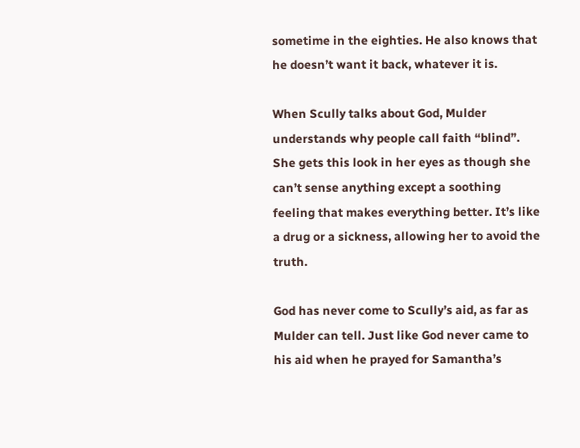sometime in the eighties. He also knows that he doesn’t want it back, whatever it is.

When Scully talks about God, Mulder understands why people call faith “blind”. She gets this look in her eyes as though she can’t sense anything except a soothing feeling that makes everything better. It’s like a drug or a sickness, allowing her to avoid the truth.

God has never come to Scully’s aid, as far as Mulder can tell. Just like God never came to his aid when he prayed for Samantha’s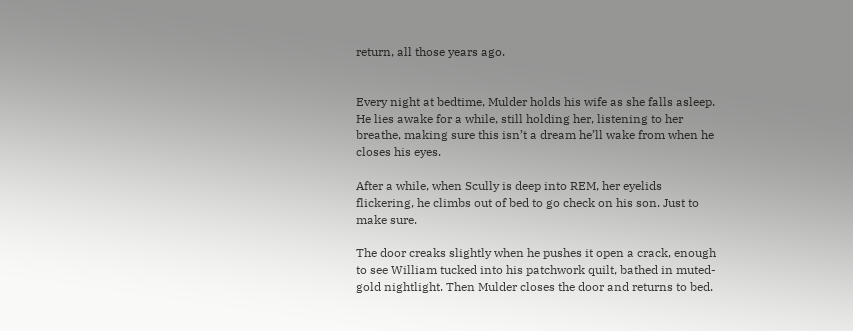return, all those years ago.


Every night at bedtime, Mulder holds his wife as she falls asleep. He lies awake for a while, still holding her, listening to her breathe, making sure this isn’t a dream he’ll wake from when he closes his eyes.

After a while, when Scully is deep into REM, her eyelids flickering, he climbs out of bed to go check on his son. Just to make sure.

The door creaks slightly when he pushes it open a crack, enough to see William tucked into his patchwork quilt, bathed in muted-gold nightlight. Then Mulder closes the door and returns to bed.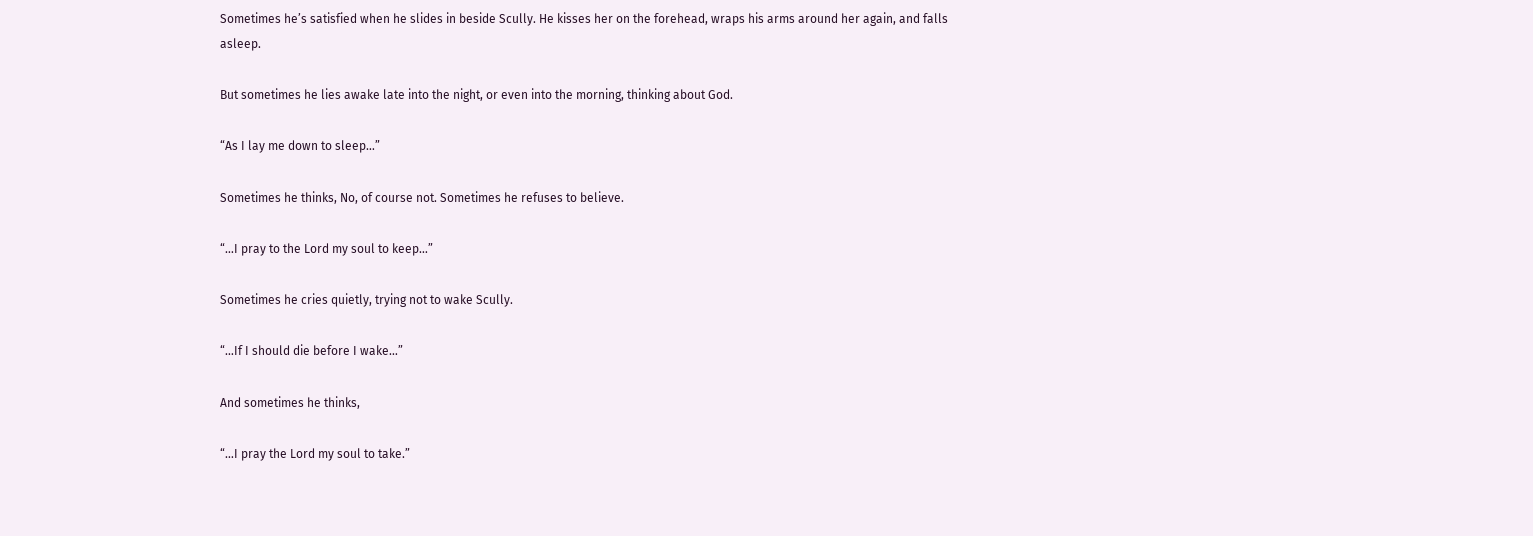Sometimes he’s satisfied when he slides in beside Scully. He kisses her on the forehead, wraps his arms around her again, and falls asleep.

But sometimes he lies awake late into the night, or even into the morning, thinking about God.

“As I lay me down to sleep…”

Sometimes he thinks, No, of course not. Sometimes he refuses to believe.

“…I pray to the Lord my soul to keep…”

Sometimes he cries quietly, trying not to wake Scully.

“…If I should die before I wake…”

And sometimes he thinks,

“…I pray the Lord my soul to take.”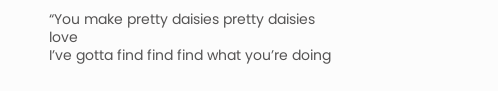“You make pretty daisies pretty daisies love
I’ve gotta find find find what you’re doing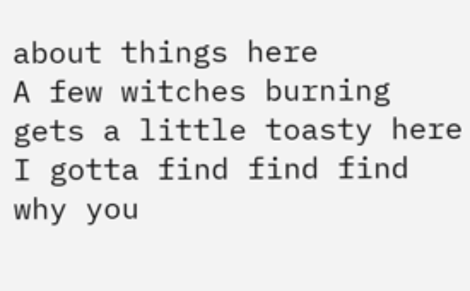about things here
A few witches burning gets a little toasty here
I gotta find find find why you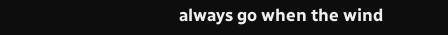always go when the wind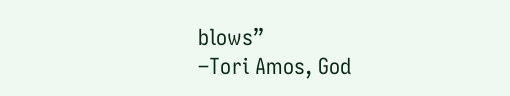blows”
–Tori Amos, God